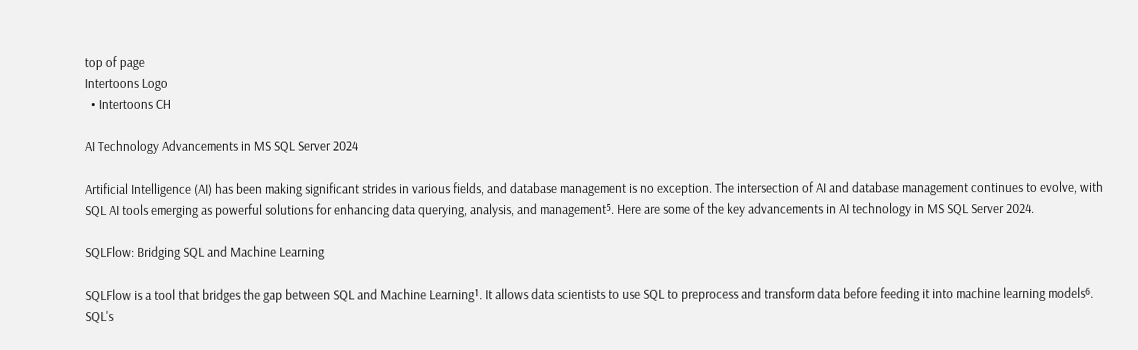top of page
Intertoons Logo
  • Intertoons CH

AI Technology Advancements in MS SQL Server 2024

Artificial Intelligence (AI) has been making significant strides in various fields, and database management is no exception. The intersection of AI and database management continues to evolve, with SQL AI tools emerging as powerful solutions for enhancing data querying, analysis, and management⁵. Here are some of the key advancements in AI technology in MS SQL Server 2024.

SQLFlow: Bridging SQL and Machine Learning

SQLFlow is a tool that bridges the gap between SQL and Machine Learning¹. It allows data scientists to use SQL to preprocess and transform data before feeding it into machine learning models⁶. SQL's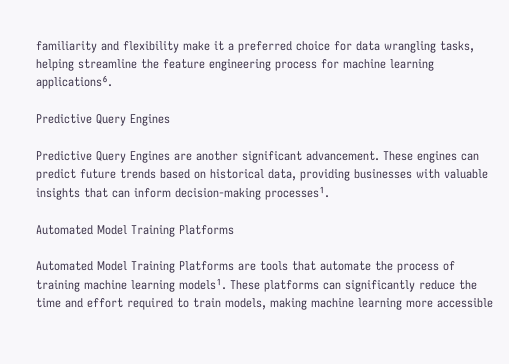familiarity and flexibility make it a preferred choice for data wrangling tasks, helping streamline the feature engineering process for machine learning applications⁶.

Predictive Query Engines

Predictive Query Engines are another significant advancement. These engines can predict future trends based on historical data, providing businesses with valuable insights that can inform decision-making processes¹.

Automated Model Training Platforms

Automated Model Training Platforms are tools that automate the process of training machine learning models¹. These platforms can significantly reduce the time and effort required to train models, making machine learning more accessible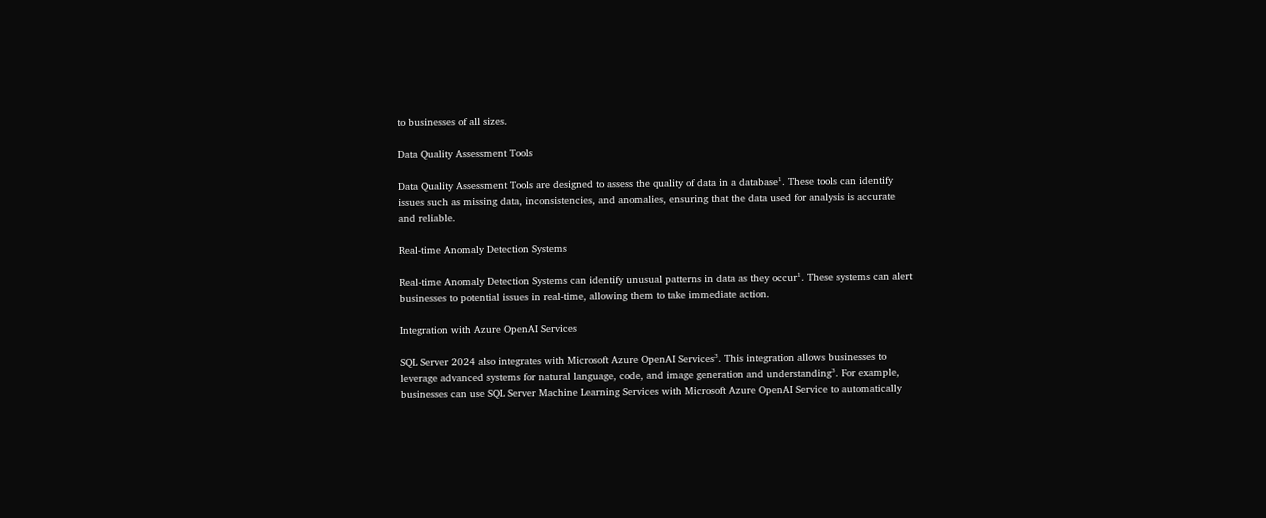to businesses of all sizes.

Data Quality Assessment Tools

Data Quality Assessment Tools are designed to assess the quality of data in a database¹. These tools can identify issues such as missing data, inconsistencies, and anomalies, ensuring that the data used for analysis is accurate and reliable.

Real-time Anomaly Detection Systems

Real-time Anomaly Detection Systems can identify unusual patterns in data as they occur¹. These systems can alert businesses to potential issues in real-time, allowing them to take immediate action.

Integration with Azure OpenAI Services

SQL Server 2024 also integrates with Microsoft Azure OpenAI Services³. This integration allows businesses to leverage advanced systems for natural language, code, and image generation and understanding³. For example, businesses can use SQL Server Machine Learning Services with Microsoft Azure OpenAI Service to automatically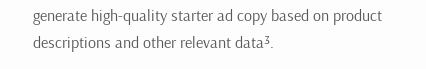generate high-quality starter ad copy based on product descriptions and other relevant data³.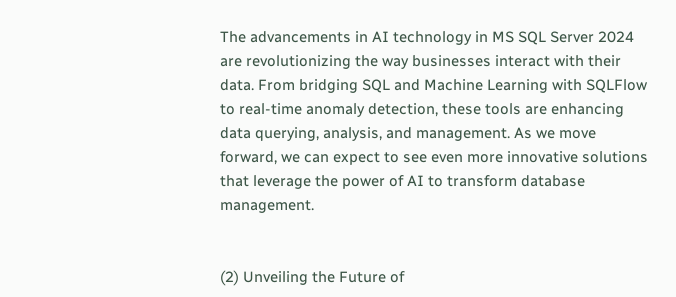The advancements in AI technology in MS SQL Server 2024 are revolutionizing the way businesses interact with their data. From bridging SQL and Machine Learning with SQLFlow to real-time anomaly detection, these tools are enhancing data querying, analysis, and management. As we move forward, we can expect to see even more innovative solutions that leverage the power of AI to transform database management.


(2) Unveiling the Future of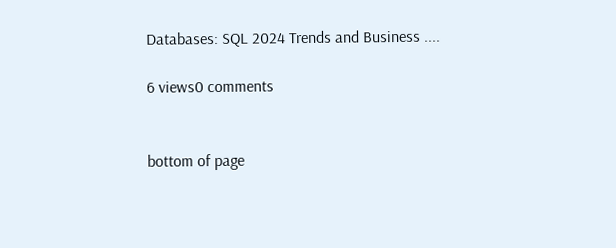Databases: SQL 2024 Trends and Business ....

6 views0 comments


bottom of page